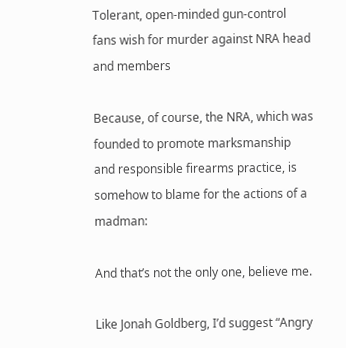Tolerant, open-minded gun-control fans wish for murder against NRA head and members

Because, of course, the NRA, which was founded to promote marksmanship and responsible firearms practice, is somehow to blame for the actions of a madman:

And that’s not the only one, believe me.

Like Jonah Goldberg, I’d suggest “Angry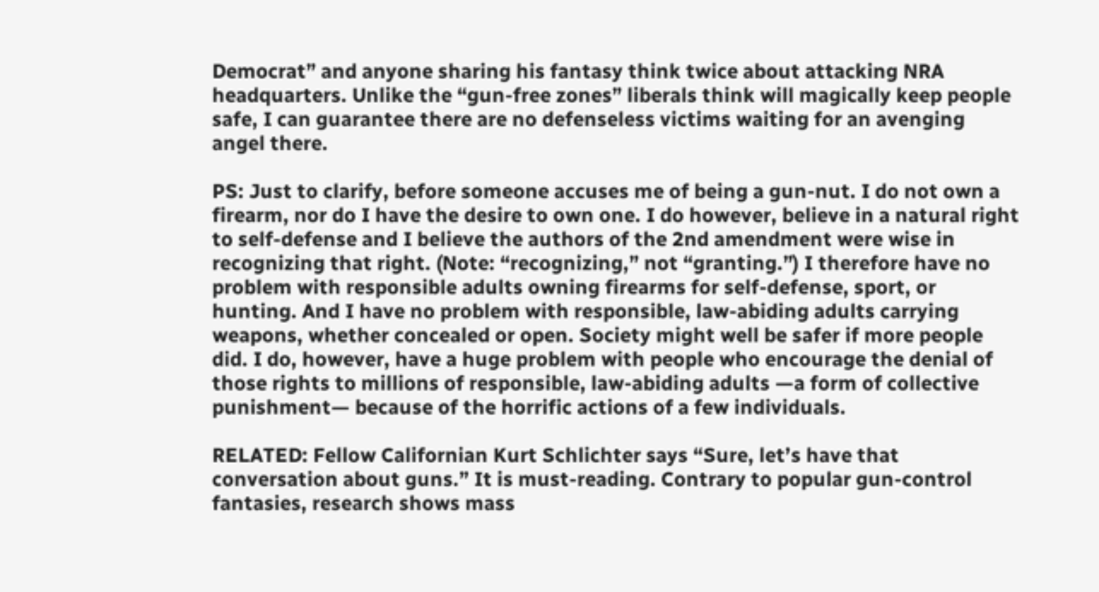Democrat” and anyone sharing his fantasy think twice about attacking NRA headquarters. Unlike the “gun-free zones” liberals think will magically keep people safe, I can guarantee there are no defenseless victims waiting for an avenging angel there.

PS: Just to clarify, before someone accuses me of being a gun-nut. I do not own a firearm, nor do I have the desire to own one. I do however, believe in a natural right to self-defense and I believe the authors of the 2nd amendment were wise in recognizing that right. (Note: “recognizing,” not “granting.”) I therefore have no problem with responsible adults owning firearms for self-defense, sport, or hunting. And I have no problem with responsible, law-abiding adults carrying weapons, whether concealed or open. Society might well be safer if more people did. I do, however, have a huge problem with people who encourage the denial of those rights to millions of responsible, law-abiding adults —a form of collective punishment— because of the horrific actions of a few individuals.

RELATED: Fellow Californian Kurt Schlichter says “Sure, let’s have that conversation about guns.” It is must-reading. Contrary to popular gun-control fantasies, research shows mass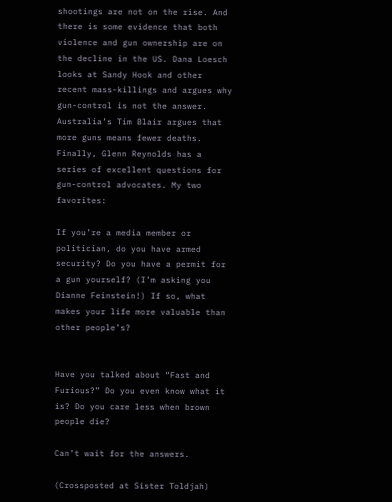shootings are not on the rise. And there is some evidence that both violence and gun ownership are on the decline in the US. Dana Loesch looks at Sandy Hook and other recent mass-killings and argues why gun-control is not the answer. Australia’s Tim Blair argues that more guns means fewer deaths. Finally, Glenn Reynolds has a series of excellent questions for gun-control advocates. My two favorites:

If you’re a media member or politician, do you have armed security? Do you have a permit for a gun yourself? (I’m asking you Dianne Feinstein!) If so, what makes your life more valuable than other people’s?


Have you talked about “Fast and Furious?” Do you even know what it is? Do you care less when brown people die?

Can’t wait for the answers.

(Crossposted at Sister Toldjah)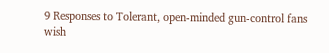9 Responses to Tolerant, open-minded gun-control fans wish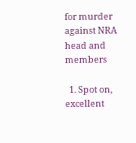for murder against NRA head and members

  1. Spot on, excellent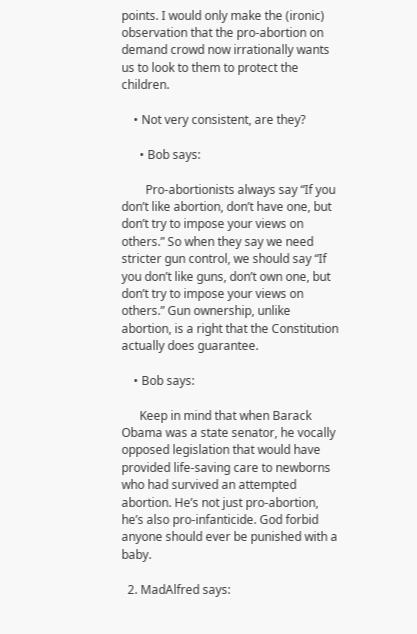points. I would only make the (ironic) observation that the pro-abortion on demand crowd now irrationally wants us to look to them to protect the children.

    • Not very consistent, are they?

      • Bob says:

        Pro-abortionists always say “If you don’t like abortion, don’t have one, but don’t try to impose your views on others.” So when they say we need stricter gun control, we should say “If you don’t like guns, don’t own one, but don’t try to impose your views on others.” Gun ownership, unlike abortion, is a right that the Constitution actually does guarantee.

    • Bob says:

      Keep in mind that when Barack Obama was a state senator, he vocally opposed legislation that would have provided life-saving care to newborns who had survived an attempted abortion. He’s not just pro-abortion, he’s also pro-infanticide. God forbid anyone should ever be punished with a baby.

  2. MadAlfred says: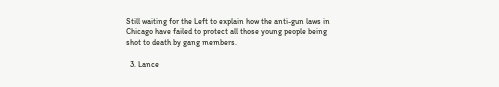Still waiting for the Left to explain how the anti-gun laws in Chicago have failed to protect all those young people being shot to death by gang members.

  3. Lance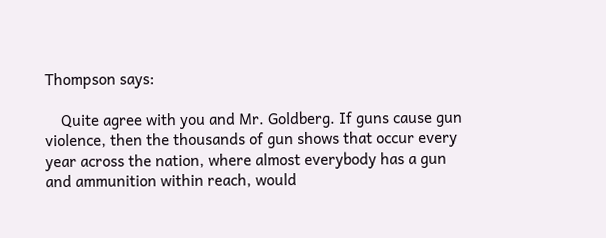Thompson says:

    Quite agree with you and Mr. Goldberg. If guns cause gun violence, then the thousands of gun shows that occur every year across the nation, where almost everybody has a gun and ammunition within reach, would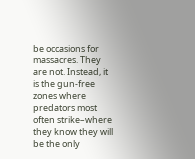be occasions for massacres. They are not. Instead, it is the gun-free zones where predators most often strike–where they know they will be the only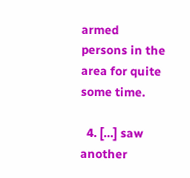armed persons in the area for quite some time.

  4. […] saw another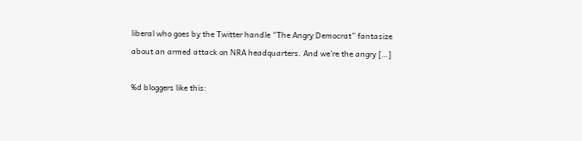liberal who goes by the Twitter handle “The Angry Democrat” fantasize about an armed attack on NRA headquarters. And we’re the angry […]

%d bloggers like this: